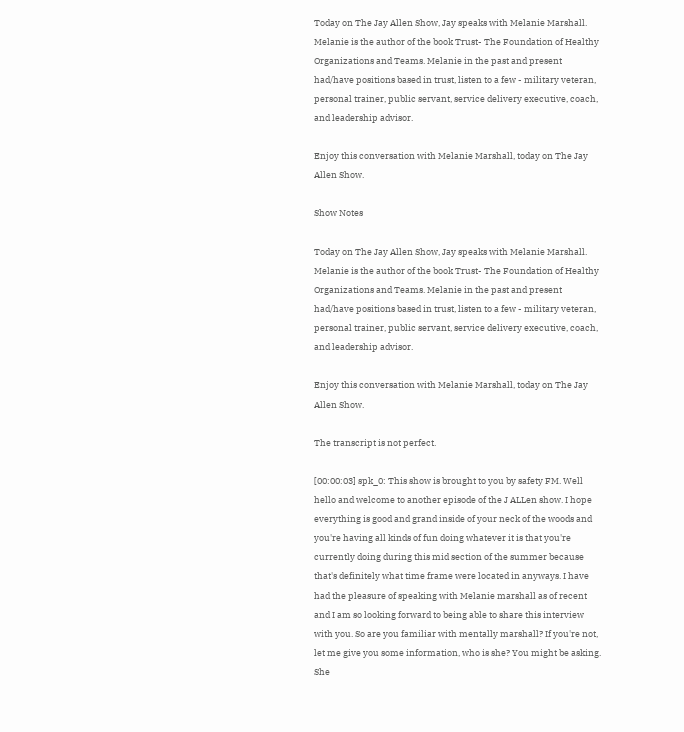Today on The Jay Allen Show, Jay speaks with Melanie Marshall. Melanie is the author of the book Trust- The Foundation of Healthy Organizations and Teams. Melanie in the past and present had/have positions based in trust, listen to a few - military veteran, personal trainer, public servant, service delivery executive, coach, and leadership advisor.

Enjoy this conversation with Melanie Marshall, today on The Jay Allen Show.

Show Notes

Today on The Jay Allen Show, Jay speaks with Melanie Marshall. Melanie is the author of the book Trust- The Foundation of Healthy Organizations and Teams. Melanie in the past and present had/have positions based in trust, listen to a few - military veteran, personal trainer, public servant, service delivery executive, coach, and leadership advisor.

Enjoy this conversation with Melanie Marshall, today on The Jay Allen Show.

The transcript is not perfect.

[00:00:03] spk_0: This show is brought to you by safety FM. Well hello and welcome to another episode of the J ALLen show. I hope everything is good and grand inside of your neck of the woods and you're having all kinds of fun doing whatever it is that you're currently doing during this mid section of the summer because that's definitely what time frame were located in anyways. I have had the pleasure of speaking with Melanie marshall as of recent and I am so looking forward to being able to share this interview with you. So are you familiar with mentally marshall? If you're not, let me give you some information, who is she? You might be asking. She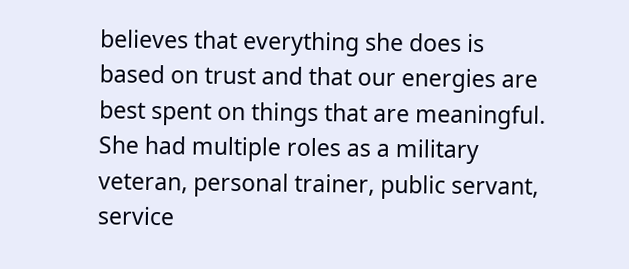believes that everything she does is based on trust and that our energies are best spent on things that are meaningful. She had multiple roles as a military veteran, personal trainer, public servant, service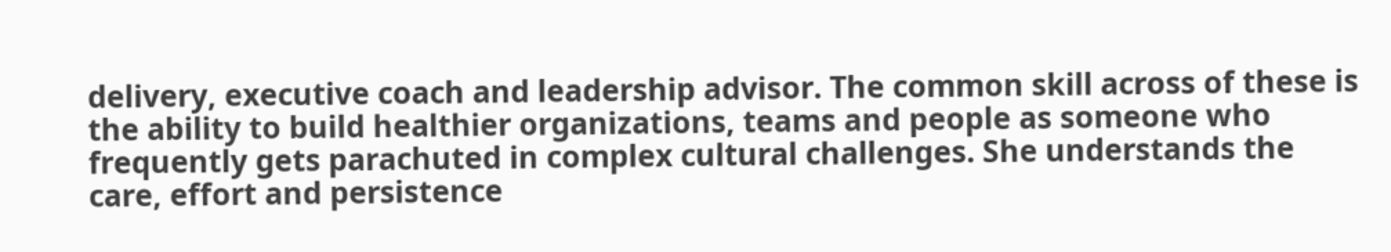delivery, executive coach and leadership advisor. The common skill across of these is the ability to build healthier organizations, teams and people as someone who frequently gets parachuted in complex cultural challenges. She understands the care, effort and persistence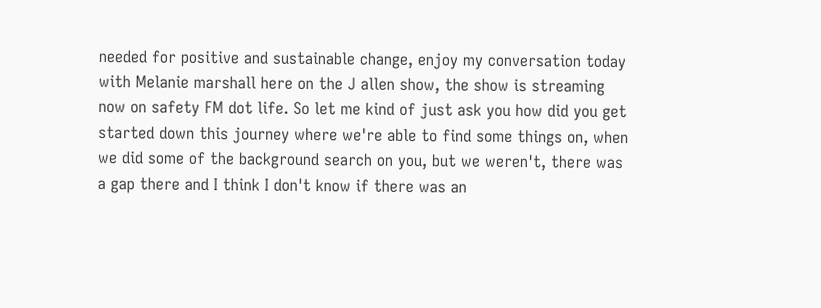needed for positive and sustainable change, enjoy my conversation today with Melanie marshall here on the J allen show, the show is streaming now on safety FM dot life. So let me kind of just ask you how did you get started down this journey where we're able to find some things on, when we did some of the background search on you, but we weren't, there was a gap there and I think I don't know if there was an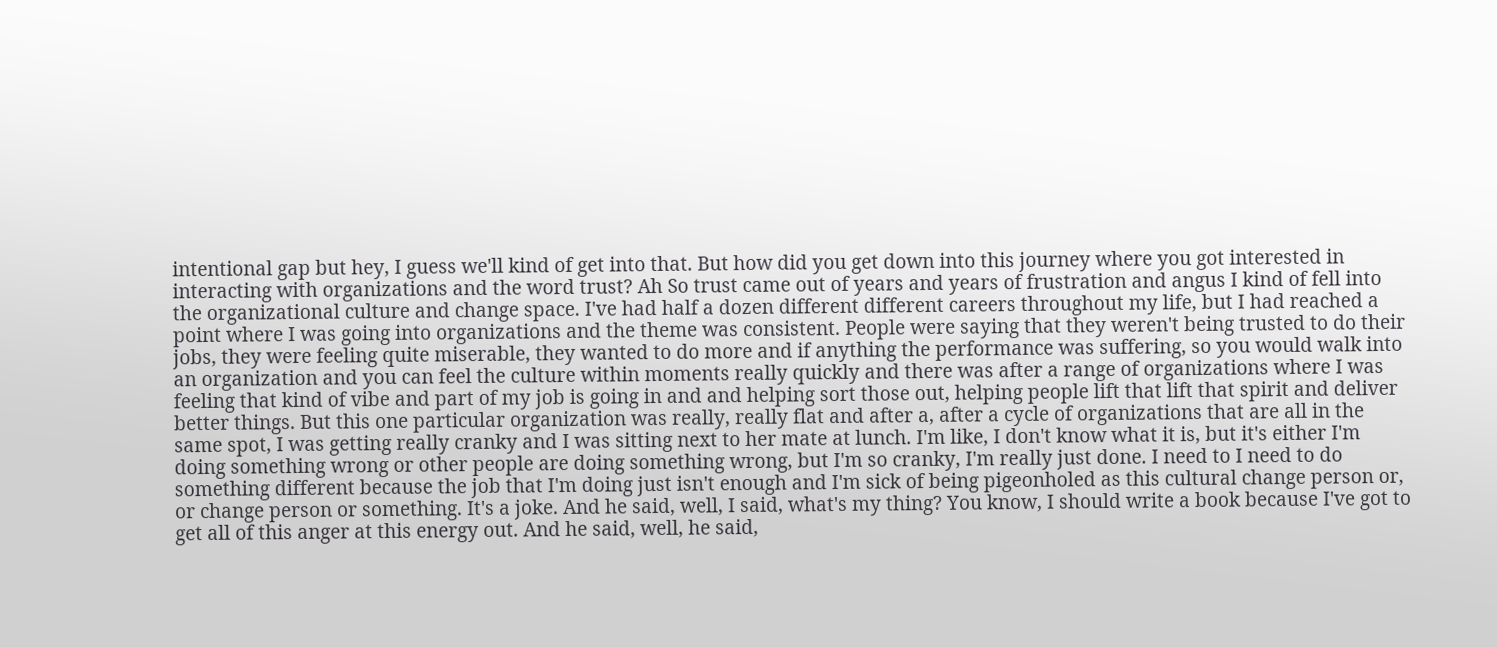intentional gap but hey, I guess we'll kind of get into that. But how did you get down into this journey where you got interested in interacting with organizations and the word trust? Ah So trust came out of years and years of frustration and angus I kind of fell into the organizational culture and change space. I've had half a dozen different different careers throughout my life, but I had reached a point where I was going into organizations and the theme was consistent. People were saying that they weren't being trusted to do their jobs, they were feeling quite miserable, they wanted to do more and if anything the performance was suffering, so you would walk into an organization and you can feel the culture within moments really quickly and there was after a range of organizations where I was feeling that kind of vibe and part of my job is going in and and helping sort those out, helping people lift that lift that spirit and deliver better things. But this one particular organization was really, really flat and after a, after a cycle of organizations that are all in the same spot, I was getting really cranky and I was sitting next to her mate at lunch. I'm like, I don't know what it is, but it's either I'm doing something wrong or other people are doing something wrong, but I'm so cranky, I'm really just done. I need to I need to do something different because the job that I'm doing just isn't enough and I'm sick of being pigeonholed as this cultural change person or, or change person or something. It's a joke. And he said, well, I said, what's my thing? You know, I should write a book because I've got to get all of this anger at this energy out. And he said, well, he said,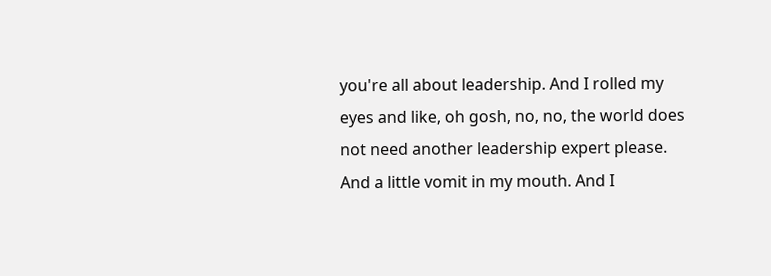you're all about leadership. And I rolled my eyes and like, oh gosh, no, no, the world does not need another leadership expert please. And a little vomit in my mouth. And I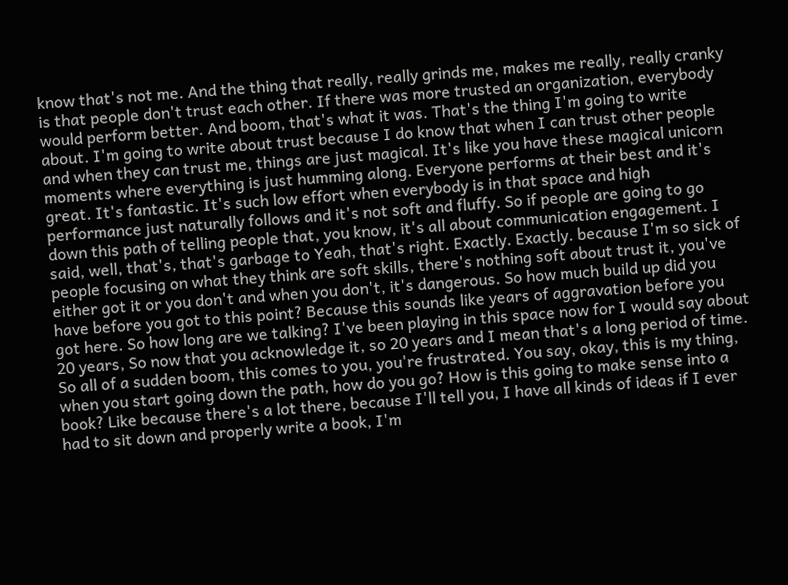know that's not me. And the thing that really, really grinds me, makes me really, really cranky is that people don't trust each other. If there was more trusted an organization, everybody would perform better. And boom, that's what it was. That's the thing I'm going to write about. I'm going to write about trust because I do know that when I can trust other people and when they can trust me, things are just magical. It's like you have these magical unicorn moments where everything is just humming along. Everyone performs at their best and it's great. It's fantastic. It's such low effort when everybody is in that space and high performance just naturally follows and it's not soft and fluffy. So if people are going to go down this path of telling people that, you know, it's all about communication engagement. I said, well, that's, that's garbage to Yeah, that's right. Exactly. Exactly. because I'm so sick of people focusing on what they think are soft skills, there's nothing soft about trust it, you've either got it or you don't and when you don't, it's dangerous. So how much build up did you have before you got to this point? Because this sounds like years of aggravation before you got here. So how long are we talking? I've been playing in this space now for I would say about 20 years, So now that you acknowledge it, so 20 years and I mean that's a long period of time. So all of a sudden boom, this comes to you, you're frustrated. You say, okay, this is my thing, when you start going down the path, how do you go? How is this going to make sense into a book? Like because there's a lot there, because I'll tell you, I have all kinds of ideas if I ever had to sit down and properly write a book, I'm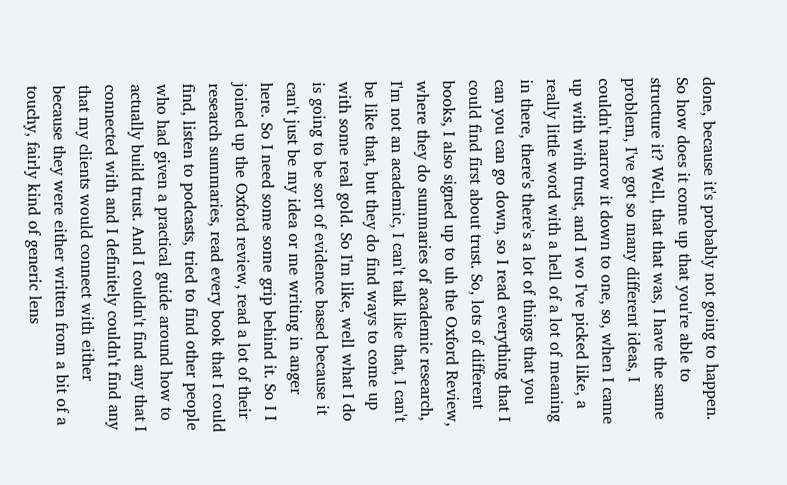done, because it's probably not going to happen. So how does it come up that you're able to structure it? Well, that that was, I have the same problem, I've got so many different ideas, I couldn't narrow it down to one, so, when I came up with with trust, and I wo I've picked like, a really little word with a hell of a lot of meaning in there, there's there's a lot of things that you can you can go down, so I read everything that I could find first about trust. So, lots of different books, I also signed up to uh the Oxford Review, where they do summaries of academic research, I'm not an academic, I can't talk like that, I can't be like that, but they do find ways to come up with some real gold. So I'm like, well what I do is going to be sort of evidence based because it can't just be my idea or me writing in anger here. So I need some some grip behind it. So I I joined up the Oxford review, read a lot of their research summaries, read every book that I could find, listen to podcasts, tried to find other people who had given a practical guide around how to actually build trust. And I couldn't find any that I connected with and I definitely couldn't find any that my clients would connect with either because they were either written from a bit of a touchy, fairly kind of generic lens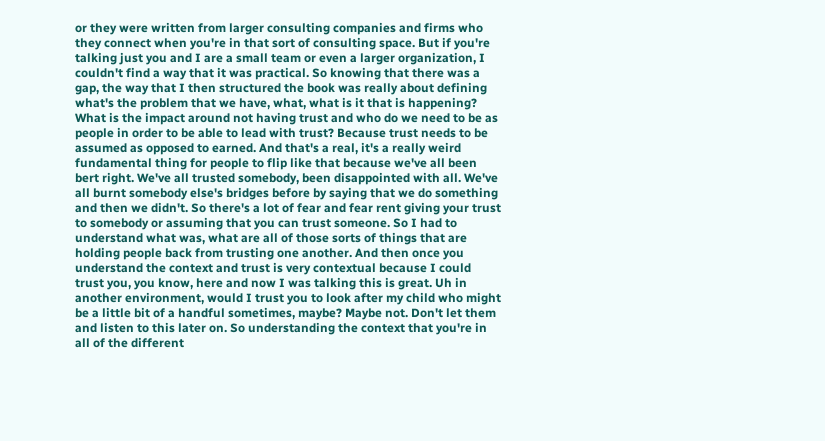or they were written from larger consulting companies and firms who they connect when you're in that sort of consulting space. But if you're talking just you and I are a small team or even a larger organization, I couldn't find a way that it was practical. So knowing that there was a gap, the way that I then structured the book was really about defining what's the problem that we have, what, what is it that is happening? What is the impact around not having trust and who do we need to be as people in order to be able to lead with trust? Because trust needs to be assumed as opposed to earned. And that's a real, it's a really weird fundamental thing for people to flip like that because we've all been bert right. We've all trusted somebody, been disappointed with all. We've all burnt somebody else's bridges before by saying that we do something and then we didn't. So there's a lot of fear and fear rent giving your trust to somebody or assuming that you can trust someone. So I had to understand what was, what are all of those sorts of things that are holding people back from trusting one another. And then once you understand the context and trust is very contextual because I could trust you, you know, here and now I was talking this is great. Uh in another environment, would I trust you to look after my child who might be a little bit of a handful sometimes, maybe? Maybe not. Don't let them and listen to this later on. So understanding the context that you're in all of the different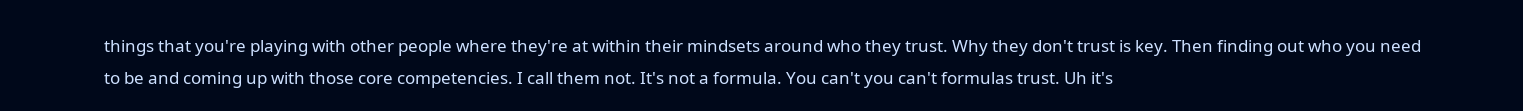things that you're playing with other people where they're at within their mindsets around who they trust. Why they don't trust is key. Then finding out who you need to be and coming up with those core competencies. I call them not. It's not a formula. You can't you can't formulas trust. Uh it's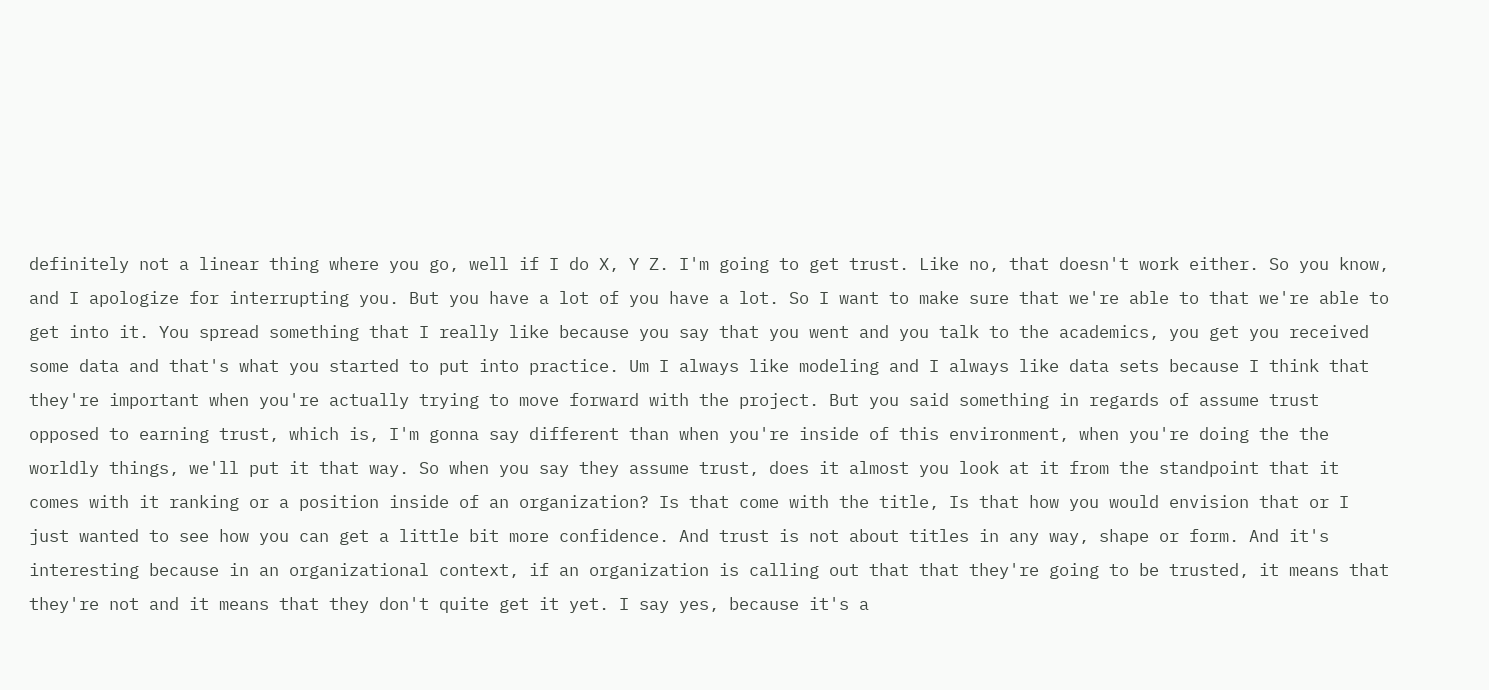definitely not a linear thing where you go, well if I do X, Y Z. I'm going to get trust. Like no, that doesn't work either. So you know, and I apologize for interrupting you. But you have a lot of you have a lot. So I want to make sure that we're able to that we're able to get into it. You spread something that I really like because you say that you went and you talk to the academics, you get you received some data and that's what you started to put into practice. Um I always like modeling and I always like data sets because I think that they're important when you're actually trying to move forward with the project. But you said something in regards of assume trust opposed to earning trust, which is, I'm gonna say different than when you're inside of this environment, when you're doing the the worldly things, we'll put it that way. So when you say they assume trust, does it almost you look at it from the standpoint that it comes with it ranking or a position inside of an organization? Is that come with the title, Is that how you would envision that or I just wanted to see how you can get a little bit more confidence. And trust is not about titles in any way, shape or form. And it's interesting because in an organizational context, if an organization is calling out that that they're going to be trusted, it means that they're not and it means that they don't quite get it yet. I say yes, because it's a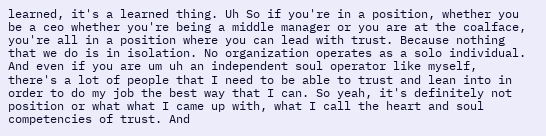learned, it's a learned thing. Uh So if you're in a position, whether you be a ceo whether you're being a middle manager or you are at the coalface, you're all in a position where you can lead with trust. Because nothing that we do is in isolation. No organization operates as a solo individual. And even if you are um uh an independent soul operator like myself, there's a lot of people that I need to be able to trust and lean into in order to do my job the best way that I can. So yeah, it's definitely not position or what what I came up with, what I call the heart and soul competencies of trust. And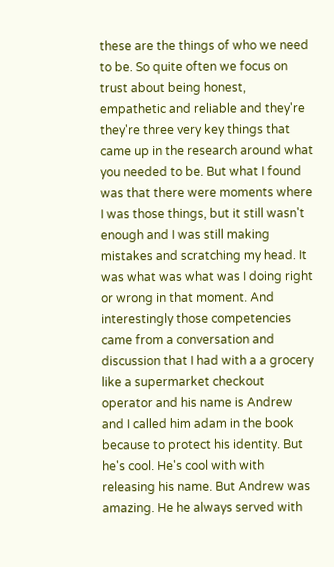these are the things of who we need to be. So quite often we focus on trust about being honest, empathetic and reliable and they're they're three very key things that came up in the research around what you needed to be. But what I found was that there were moments where I was those things, but it still wasn't enough and I was still making mistakes and scratching my head. It was what was what was I doing right or wrong in that moment. And interestingly those competencies came from a conversation and discussion that I had with a a grocery like a supermarket checkout operator and his name is Andrew and I called him adam in the book because to protect his identity. But he's cool. He's cool with with releasing his name. But Andrew was amazing. He he always served with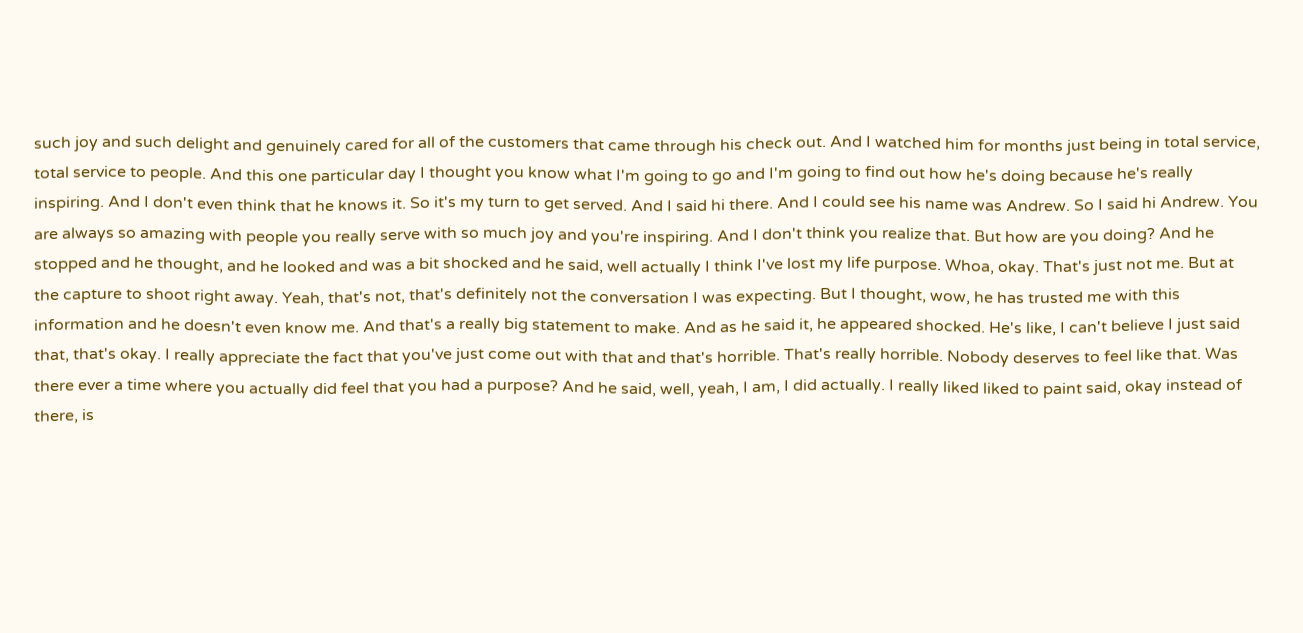such joy and such delight and genuinely cared for all of the customers that came through his check out. And I watched him for months just being in total service, total service to people. And this one particular day I thought you know what I'm going to go and I'm going to find out how he's doing because he's really inspiring. And I don't even think that he knows it. So it's my turn to get served. And I said hi there. And I could see his name was Andrew. So I said hi Andrew. You are always so amazing with people you really serve with so much joy and you're inspiring. And I don't think you realize that. But how are you doing? And he stopped and he thought, and he looked and was a bit shocked and he said, well actually I think I've lost my life purpose. Whoa, okay. That's just not me. But at the capture to shoot right away. Yeah, that's not, that's definitely not the conversation I was expecting. But I thought, wow, he has trusted me with this information and he doesn't even know me. And that's a really big statement to make. And as he said it, he appeared shocked. He's like, I can't believe I just said that, that's okay. I really appreciate the fact that you've just come out with that and that's horrible. That's really horrible. Nobody deserves to feel like that. Was there ever a time where you actually did feel that you had a purpose? And he said, well, yeah, I am, I did actually. I really liked liked to paint said, okay instead of there, is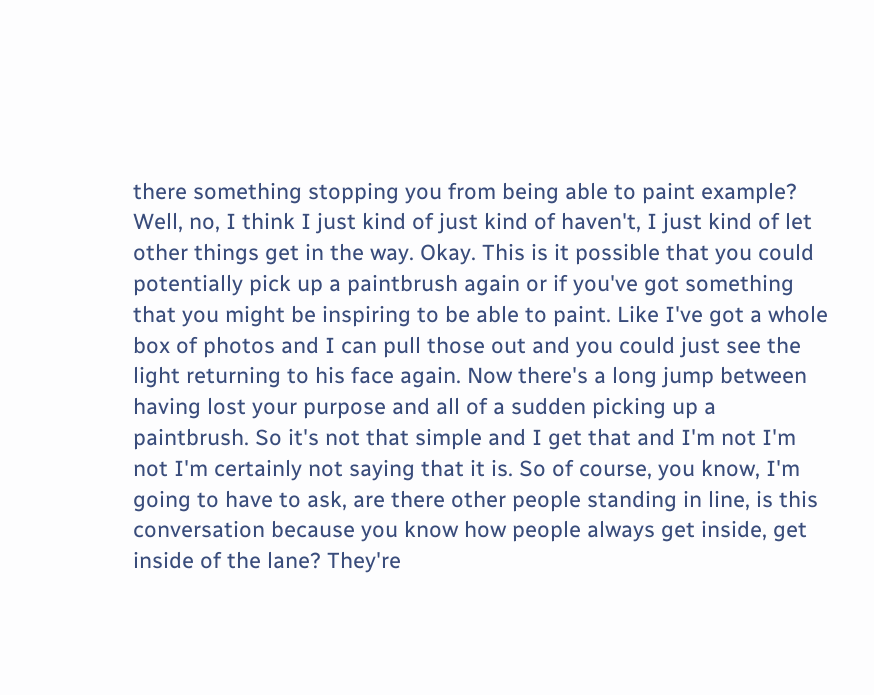there something stopping you from being able to paint example? Well, no, I think I just kind of just kind of haven't, I just kind of let other things get in the way. Okay. This is it possible that you could potentially pick up a paintbrush again or if you've got something that you might be inspiring to be able to paint. Like I've got a whole box of photos and I can pull those out and you could just see the light returning to his face again. Now there's a long jump between having lost your purpose and all of a sudden picking up a paintbrush. So it's not that simple and I get that and I'm not I'm not I'm certainly not saying that it is. So of course, you know, I'm going to have to ask, are there other people standing in line, is this conversation because you know how people always get inside, get inside of the lane? They're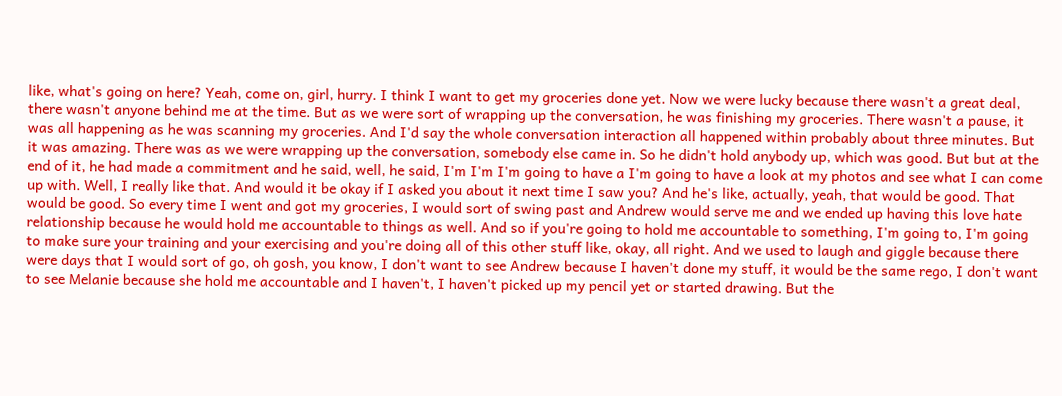like, what's going on here? Yeah, come on, girl, hurry. I think I want to get my groceries done yet. Now we were lucky because there wasn't a great deal, there wasn't anyone behind me at the time. But as we were sort of wrapping up the conversation, he was finishing my groceries. There wasn't a pause, it was all happening as he was scanning my groceries. And I'd say the whole conversation interaction all happened within probably about three minutes. But it was amazing. There was as we were wrapping up the conversation, somebody else came in. So he didn't hold anybody up, which was good. But but at the end of it, he had made a commitment and he said, well, he said, I'm I'm I'm going to have a I'm going to have a look at my photos and see what I can come up with. Well, I really like that. And would it be okay if I asked you about it next time I saw you? And he's like, actually, yeah, that would be good. That would be good. So every time I went and got my groceries, I would sort of swing past and Andrew would serve me and we ended up having this love hate relationship because he would hold me accountable to things as well. And so if you're going to hold me accountable to something, I'm going to, I'm going to make sure your training and your exercising and you're doing all of this other stuff like, okay, all right. And we used to laugh and giggle because there were days that I would sort of go, oh gosh, you know, I don't want to see Andrew because I haven't done my stuff, it would be the same rego, I don't want to see Melanie because she hold me accountable and I haven't, I haven't picked up my pencil yet or started drawing. But the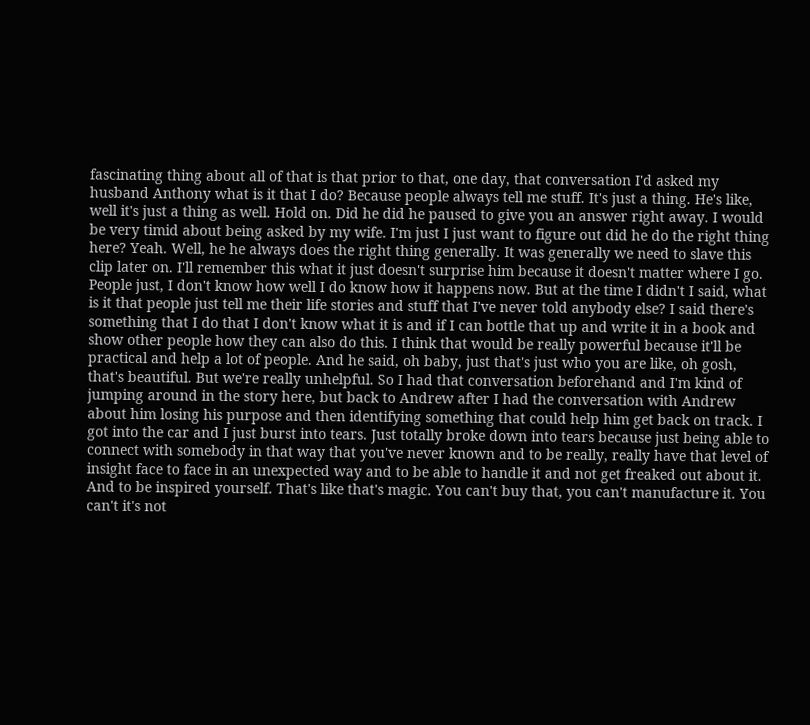fascinating thing about all of that is that prior to that, one day, that conversation I'd asked my husband Anthony what is it that I do? Because people always tell me stuff. It's just a thing. He's like, well it's just a thing as well. Hold on. Did he did he paused to give you an answer right away. I would be very timid about being asked by my wife. I'm just I just want to figure out did he do the right thing here? Yeah. Well, he he always does the right thing generally. It was generally we need to slave this clip later on. I'll remember this what it just doesn't surprise him because it doesn't matter where I go. People just, I don't know how well I do know how it happens now. But at the time I didn't I said, what is it that people just tell me their life stories and stuff that I've never told anybody else? I said there's something that I do that I don't know what it is and if I can bottle that up and write it in a book and show other people how they can also do this. I think that would be really powerful because it'll be practical and help a lot of people. And he said, oh baby, just that's just who you are like, oh gosh, that's beautiful. But we're really unhelpful. So I had that conversation beforehand and I'm kind of jumping around in the story here, but back to Andrew after I had the conversation with Andrew about him losing his purpose and then identifying something that could help him get back on track. I got into the car and I just burst into tears. Just totally broke down into tears because just being able to connect with somebody in that way that you've never known and to be really, really have that level of insight face to face in an unexpected way and to be able to handle it and not get freaked out about it. And to be inspired yourself. That's like that's magic. You can't buy that, you can't manufacture it. You can't it's not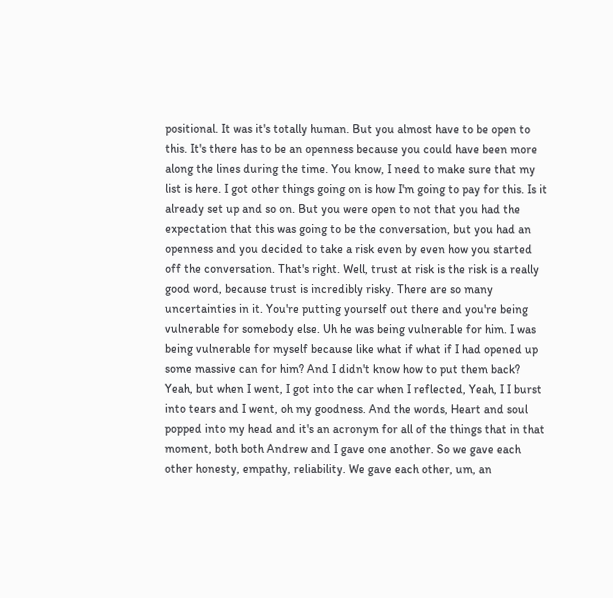positional. It was it's totally human. But you almost have to be open to this. It's there has to be an openness because you could have been more along the lines during the time. You know, I need to make sure that my list is here. I got other things going on is how I'm going to pay for this. Is it already set up and so on. But you were open to not that you had the expectation that this was going to be the conversation, but you had an openness and you decided to take a risk even by even how you started off the conversation. That's right. Well, trust at risk is the risk is a really good word, because trust is incredibly risky. There are so many uncertainties in it. You're putting yourself out there and you're being vulnerable for somebody else. Uh he was being vulnerable for him. I was being vulnerable for myself because like what if what if I had opened up some massive can for him? And I didn't know how to put them back? Yeah, but when I went, I got into the car when I reflected, Yeah, I I burst into tears and I went, oh my goodness. And the words, Heart and soul popped into my head and it's an acronym for all of the things that in that moment, both both Andrew and I gave one another. So we gave each other honesty, empathy, reliability. We gave each other, um, an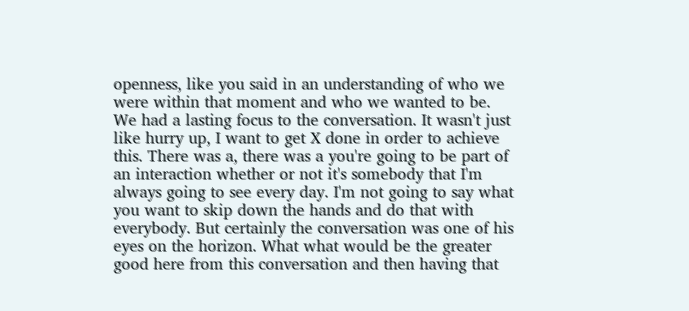openness, like you said in an understanding of who we were within that moment and who we wanted to be. We had a lasting focus to the conversation. It wasn't just like hurry up, I want to get X done in order to achieve this. There was a, there was a you're going to be part of an interaction whether or not it's somebody that I'm always going to see every day. I'm not going to say what you want to skip down the hands and do that with everybody. But certainly the conversation was one of his eyes on the horizon. What what would be the greater good here from this conversation and then having that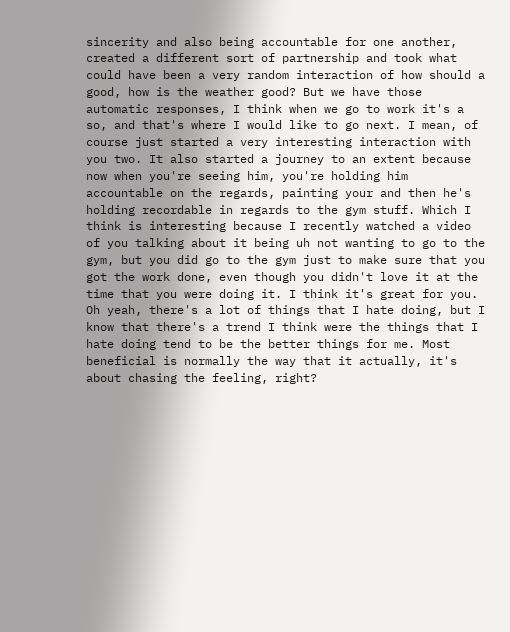sincerity and also being accountable for one another, created a different sort of partnership and took what could have been a very random interaction of how should a good, how is the weather good? But we have those automatic responses, I think when we go to work it's a so, and that's where I would like to go next. I mean, of course just started a very interesting interaction with you two. It also started a journey to an extent because now when you're seeing him, you're holding him accountable on the regards, painting your and then he's holding recordable in regards to the gym stuff. Which I think is interesting because I recently watched a video of you talking about it being uh not wanting to go to the gym, but you did go to the gym just to make sure that you got the work done, even though you didn't love it at the time that you were doing it. I think it's great for you. Oh yeah, there's a lot of things that I hate doing, but I know that there's a trend I think were the things that I hate doing tend to be the better things for me. Most beneficial is normally the way that it actually, it's about chasing the feeling, right?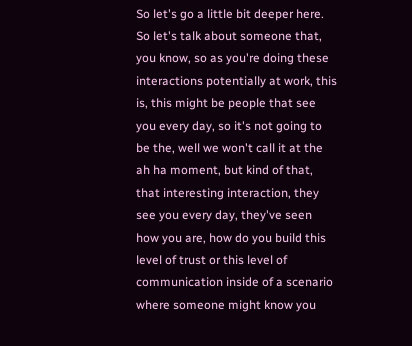So let's go a little bit deeper here. So let's talk about someone that, you know, so as you're doing these interactions potentially at work, this is, this might be people that see you every day, so it's not going to be the, well we won't call it at the ah ha moment, but kind of that, that interesting interaction, they see you every day, they've seen how you are, how do you build this level of trust or this level of communication inside of a scenario where someone might know you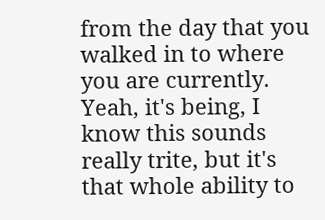from the day that you walked in to where you are currently. Yeah, it's being, I know this sounds really trite, but it's that whole ability to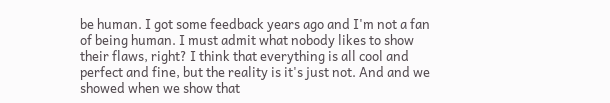be human. I got some feedback years ago and I'm not a fan of being human. I must admit what nobody likes to show their flaws, right? I think that everything is all cool and perfect and fine, but the reality is it's just not. And and we showed when we show that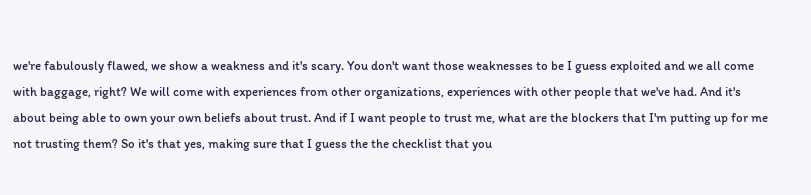we're fabulously flawed, we show a weakness and it's scary. You don't want those weaknesses to be I guess exploited and we all come with baggage, right? We will come with experiences from other organizations, experiences with other people that we've had. And it's about being able to own your own beliefs about trust. And if I want people to trust me, what are the blockers that I'm putting up for me not trusting them? So it's that yes, making sure that I guess the the checklist that you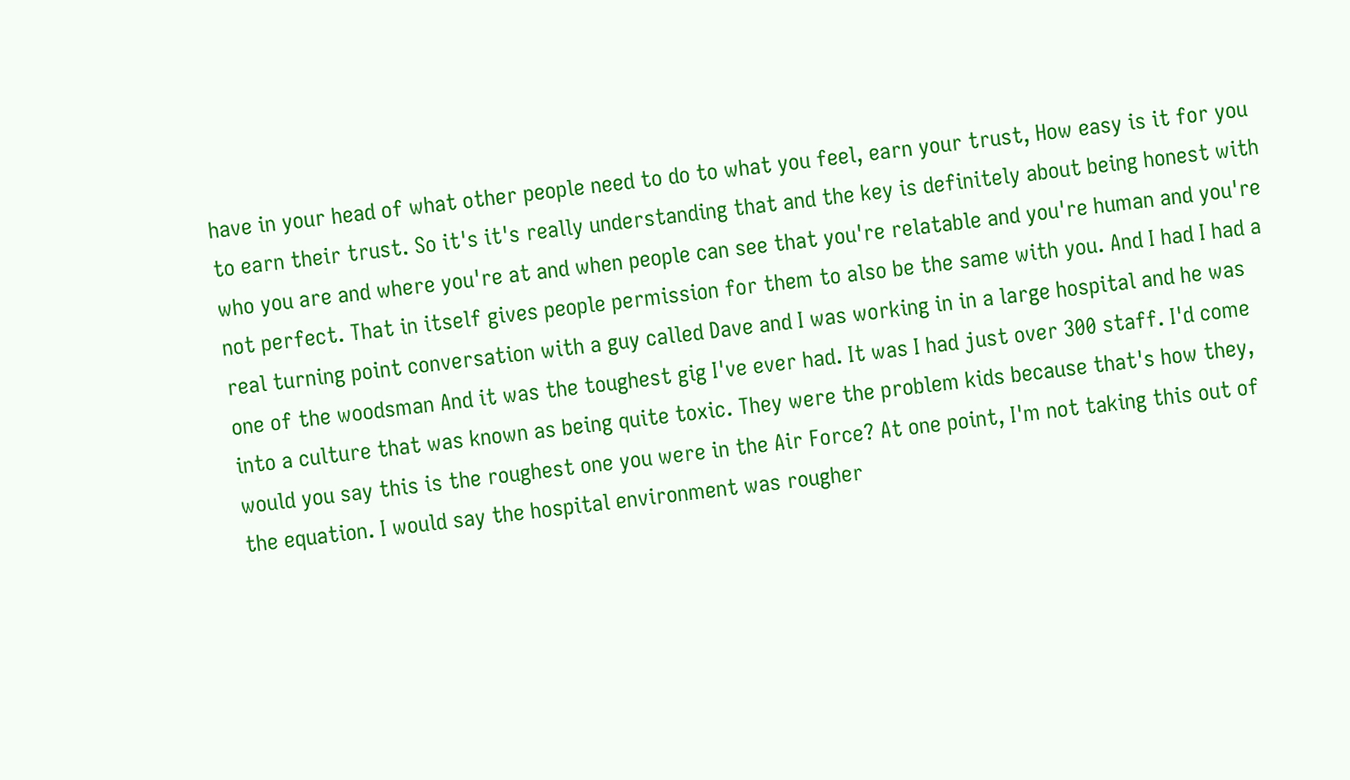have in your head of what other people need to do to what you feel, earn your trust, How easy is it for you to earn their trust. So it's it's really understanding that and the key is definitely about being honest with who you are and where you're at and when people can see that you're relatable and you're human and you're not perfect. That in itself gives people permission for them to also be the same with you. And I had I had a real turning point conversation with a guy called Dave and I was working in in a large hospital and he was one of the woodsman And it was the toughest gig I've ever had. It was I had just over 300 staff. I'd come into a culture that was known as being quite toxic. They were the problem kids because that's how they, would you say this is the roughest one you were in the Air Force? At one point, I'm not taking this out of the equation. I would say the hospital environment was rougher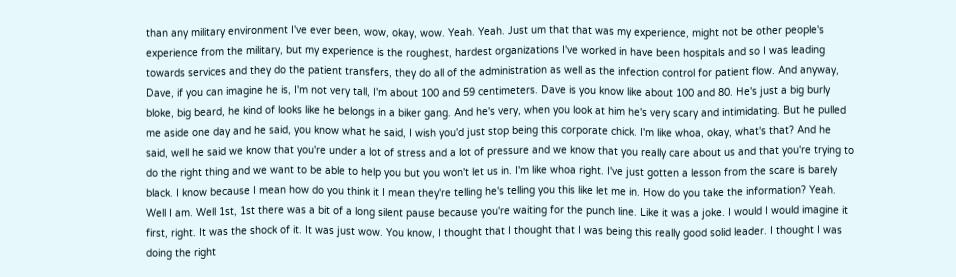than any military environment I've ever been, wow, okay, wow. Yeah. Yeah. Just um that that was my experience, might not be other people's experience from the military, but my experience is the roughest, hardest organizations I've worked in have been hospitals and so I was leading towards services and they do the patient transfers, they do all of the administration as well as the infection control for patient flow. And anyway, Dave, if you can imagine he is, I'm not very tall, I'm about 100 and 59 centimeters. Dave is you know like about 100 and 80. He's just a big burly bloke, big beard, he kind of looks like he belongs in a biker gang. And he's very, when you look at him he's very scary and intimidating. But he pulled me aside one day and he said, you know what he said, I wish you'd just stop being this corporate chick. I'm like whoa, okay, what's that? And he said, well he said we know that you're under a lot of stress and a lot of pressure and we know that you really care about us and that you're trying to do the right thing and we want to be able to help you but you won't let us in. I'm like whoa right. I've just gotten a lesson from the scare is barely black. I know because I mean how do you think it I mean they're telling he's telling you this like let me in. How do you take the information? Yeah. Well I am. Well 1st, 1st there was a bit of a long silent pause because you're waiting for the punch line. Like it was a joke. I would I would imagine it first, right. It was the shock of it. It was just wow. You know, I thought that I thought that I was being this really good solid leader. I thought I was doing the right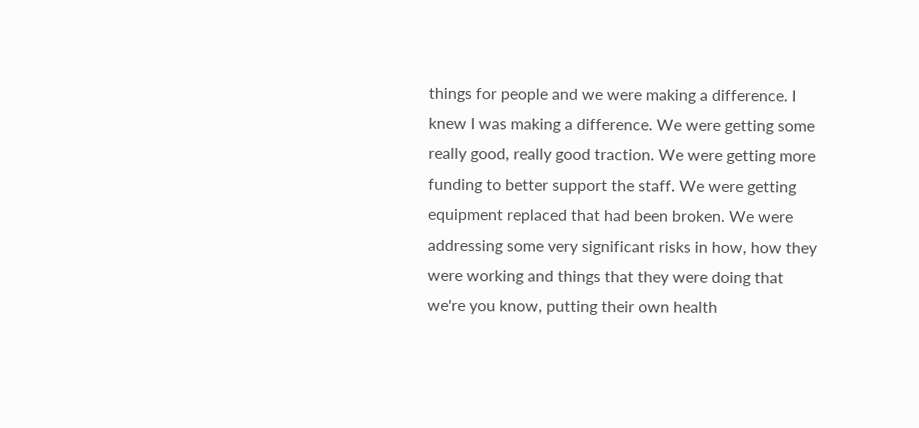things for people and we were making a difference. I knew I was making a difference. We were getting some really good, really good traction. We were getting more funding to better support the staff. We were getting equipment replaced that had been broken. We were addressing some very significant risks in how, how they were working and things that they were doing that we're you know, putting their own health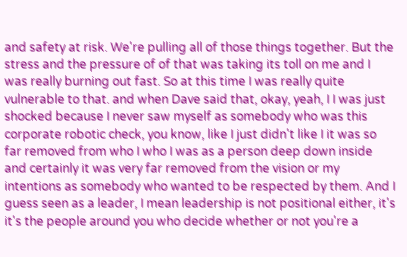and safety at risk. We're pulling all of those things together. But the stress and the pressure of of that was taking its toll on me and I was really burning out fast. So at this time I was really quite vulnerable to that. and when Dave said that, okay, yeah, I I was just shocked because I never saw myself as somebody who was this corporate robotic check, you know, like I just didn't like I it was so far removed from who I who I was as a person deep down inside and certainly it was very far removed from the vision or my intentions as somebody who wanted to be respected by them. And I guess seen as a leader, I mean leadership is not positional either, it's it's the people around you who decide whether or not you're a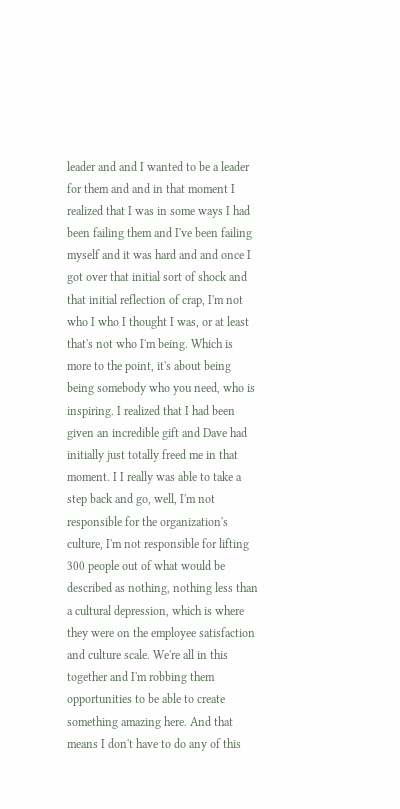leader and and I wanted to be a leader for them and and in that moment I realized that I was in some ways I had been failing them and I've been failing myself and it was hard and and once I got over that initial sort of shock and that initial reflection of crap, I'm not who I who I thought I was, or at least that's not who I'm being. Which is more to the point, it's about being being somebody who you need, who is inspiring. I realized that I had been given an incredible gift and Dave had initially just totally freed me in that moment. I I really was able to take a step back and go, well, I'm not responsible for the organization's culture, I'm not responsible for lifting 300 people out of what would be described as nothing, nothing less than a cultural depression, which is where they were on the employee satisfaction and culture scale. We're all in this together and I'm robbing them opportunities to be able to create something amazing here. And that means I don't have to do any of this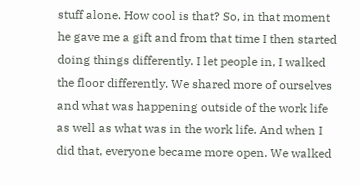stuff alone. How cool is that? So, in that moment he gave me a gift and from that time I then started doing things differently. I let people in, I walked the floor differently. We shared more of ourselves and what was happening outside of the work life as well as what was in the work life. And when I did that, everyone became more open. We walked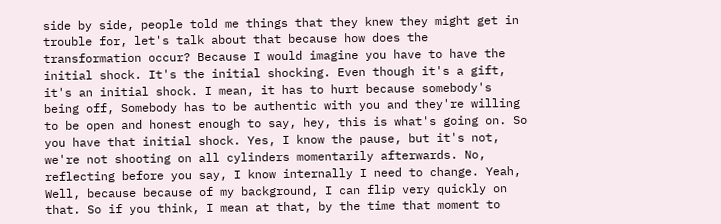side by side, people told me things that they knew they might get in trouble for, let's talk about that because how does the transformation occur? Because I would imagine you have to have the initial shock. It's the initial shocking. Even though it's a gift, it's an initial shock. I mean, it has to hurt because somebody's being off, Somebody has to be authentic with you and they're willing to be open and honest enough to say, hey, this is what's going on. So you have that initial shock. Yes, I know the pause, but it's not, we're not shooting on all cylinders momentarily afterwards. No, reflecting before you say, I know internally I need to change. Yeah, Well, because because of my background, I can flip very quickly on that. So if you think, I mean at that, by the time that moment to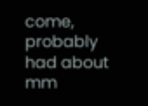come, probably had about mm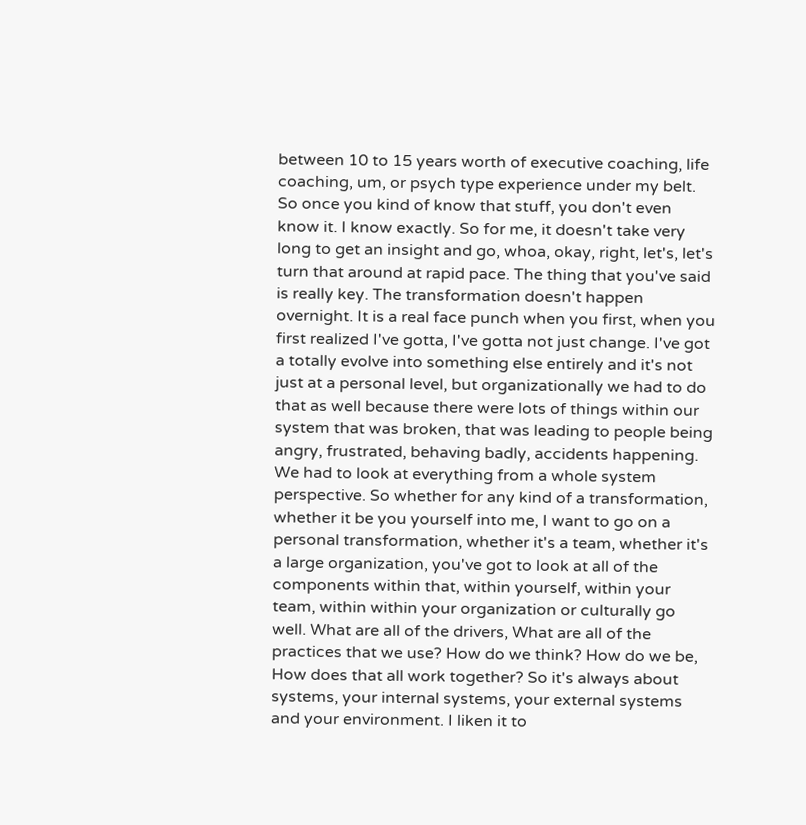between 10 to 15 years worth of executive coaching, life coaching, um, or psych type experience under my belt. So once you kind of know that stuff, you don't even know it. I know exactly. So for me, it doesn't take very long to get an insight and go, whoa, okay, right, let's, let's turn that around at rapid pace. The thing that you've said is really key. The transformation doesn't happen overnight. It is a real face punch when you first, when you first realized I've gotta, I've gotta not just change. I've got a totally evolve into something else entirely and it's not just at a personal level, but organizationally we had to do that as well because there were lots of things within our system that was broken, that was leading to people being angry, frustrated, behaving badly, accidents happening. We had to look at everything from a whole system perspective. So whether for any kind of a transformation, whether it be you yourself into me, I want to go on a personal transformation, whether it's a team, whether it's a large organization, you've got to look at all of the components within that, within yourself, within your team, within within your organization or culturally go well. What are all of the drivers, What are all of the practices that we use? How do we think? How do we be, How does that all work together? So it's always about systems, your internal systems, your external systems and your environment. I liken it to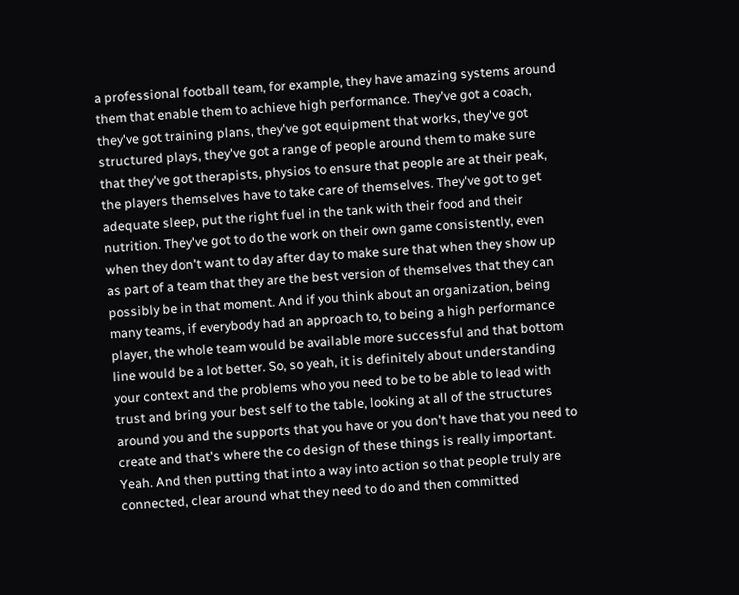a professional football team, for example, they have amazing systems around them that enable them to achieve high performance. They've got a coach, they've got training plans, they've got equipment that works, they've got structured plays, they've got a range of people around them to make sure that they've got therapists, physios to ensure that people are at their peak, the players themselves have to take care of themselves. They've got to get adequate sleep, put the right fuel in the tank with their food and their nutrition. They've got to do the work on their own game consistently, even when they don't want to day after day to make sure that when they show up as part of a team that they are the best version of themselves that they can possibly be in that moment. And if you think about an organization, being many teams, if everybody had an approach to, to being a high performance player, the whole team would be available more successful and that bottom line would be a lot better. So, so yeah, it is definitely about understanding your context and the problems who you need to be to be able to lead with trust and bring your best self to the table, looking at all of the structures around you and the supports that you have or you don't have that you need to create and that's where the co design of these things is really important. Yeah. And then putting that into a way into action so that people truly are connected, clear around what they need to do and then committed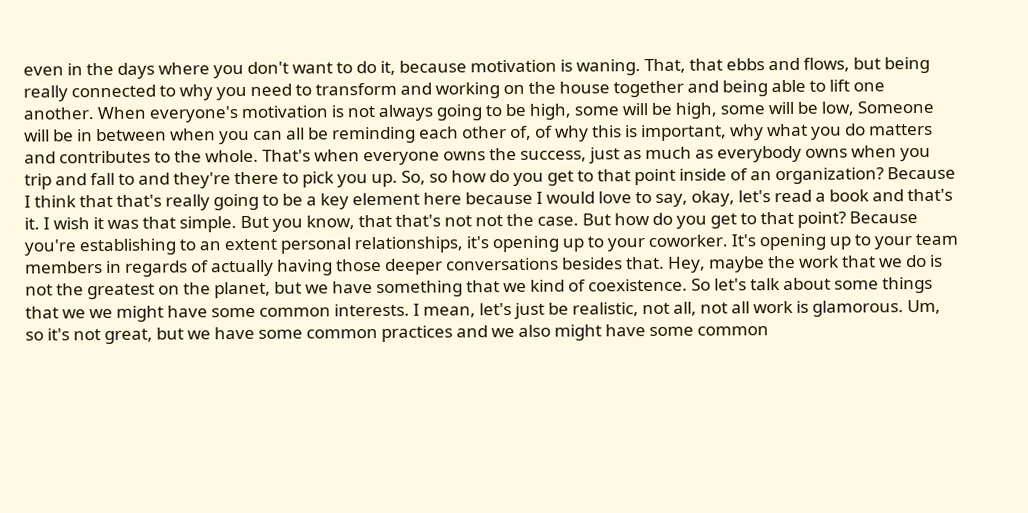even in the days where you don't want to do it, because motivation is waning. That, that ebbs and flows, but being really connected to why you need to transform and working on the house together and being able to lift one another. When everyone's motivation is not always going to be high, some will be high, some will be low, Someone will be in between when you can all be reminding each other of, of why this is important, why what you do matters and contributes to the whole. That's when everyone owns the success, just as much as everybody owns when you trip and fall to and they're there to pick you up. So, so how do you get to that point inside of an organization? Because I think that that's really going to be a key element here because I would love to say, okay, let's read a book and that's it. I wish it was that simple. But you know, that that's not not the case. But how do you get to that point? Because you're establishing to an extent personal relationships, it's opening up to your coworker. It's opening up to your team members in regards of actually having those deeper conversations besides that. Hey, maybe the work that we do is not the greatest on the planet, but we have something that we kind of coexistence. So let's talk about some things that we we might have some common interests. I mean, let's just be realistic, not all, not all work is glamorous. Um, so it's not great, but we have some common practices and we also might have some common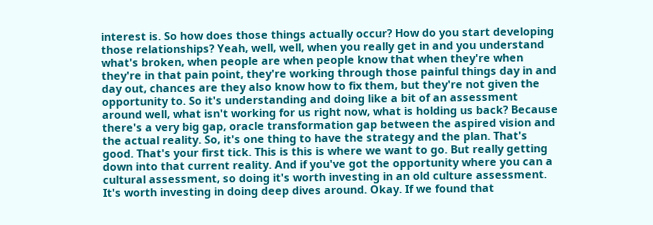interest is. So how does those things actually occur? How do you start developing those relationships? Yeah, well, well, when you really get in and you understand what's broken, when people are when people know that when they're when they're in that pain point, they're working through those painful things day in and day out, chances are they also know how to fix them, but they're not given the opportunity to. So it's understanding and doing like a bit of an assessment around well, what isn't working for us right now, what is holding us back? Because there's a very big gap, oracle transformation gap between the aspired vision and the actual reality. So, it's one thing to have the strategy and the plan. That's good. That's your first tick. This is this is where we want to go. But really getting down into that current reality. And if you've got the opportunity where you can a cultural assessment, so doing it's worth investing in an old culture assessment. It's worth investing in doing deep dives around. Okay. If we found that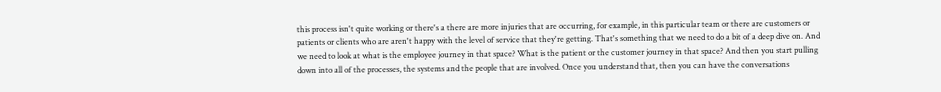this process isn't quite working or there's a there are more injuries that are occurring, for example, in this particular team or there are customers or patients or clients who are aren't happy with the level of service that they're getting. That's something that we need to do a bit of a deep dive on. And we need to look at what is the employee journey in that space? What is the patient or the customer journey in that space? And then you start pulling down into all of the processes, the systems and the people that are involved. Once you understand that, then you can have the conversations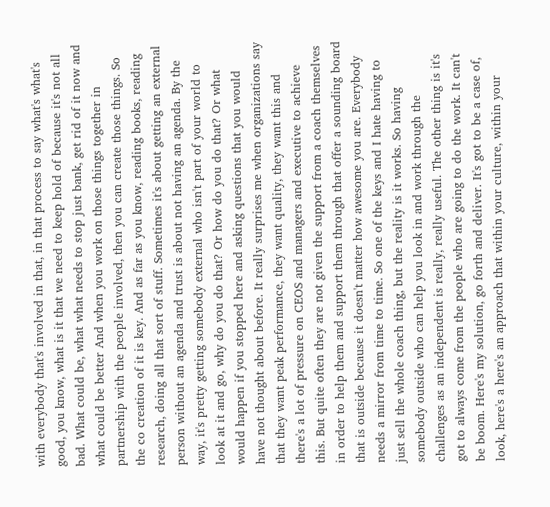with everybody that's involved in that, in that process to say what's what's good, you know, what is it that we need to keep hold of because it's not all bad. What could be, what what needs to stop just bank, get rid of it now and what could be better And when you work on those things together in partnership with the people involved, then you can create those things. So the co creation of it is key. And as far as you know, reading books, reading research, doing all that sort of stuff. Sometimes it's about getting an external person without an agenda and trust is about not having an agenda. By the way, it's pretty getting somebody external who isn't part of your world to look at it and go, why do you do that? Or how do you do that? Or what would happen if you stopped here and asking questions that you would have not thought about before. It really surprises me when organizations say that they want peak performance, they want quality, they want this and there's a lot of pressure on CEOS and managers and executive to achieve this. But quite often they are not given the support from a coach themselves in order to help them and support them through that offer a sounding board that is outside because it doesn't matter how awesome you are. Everybody needs a mirror from time to time. So one of the keys and I hate having to just sell the whole coach thing, but the reality is it works. So having somebody outside who can help you look in and work through the challenges as an independent is really, really useful. The other thing is it's got to always come from the people who are going to do the work. It can't be boom. Here's my solution, go forth and deliver. It's got to be a case of, look, here's a here's an approach that within your culture, within your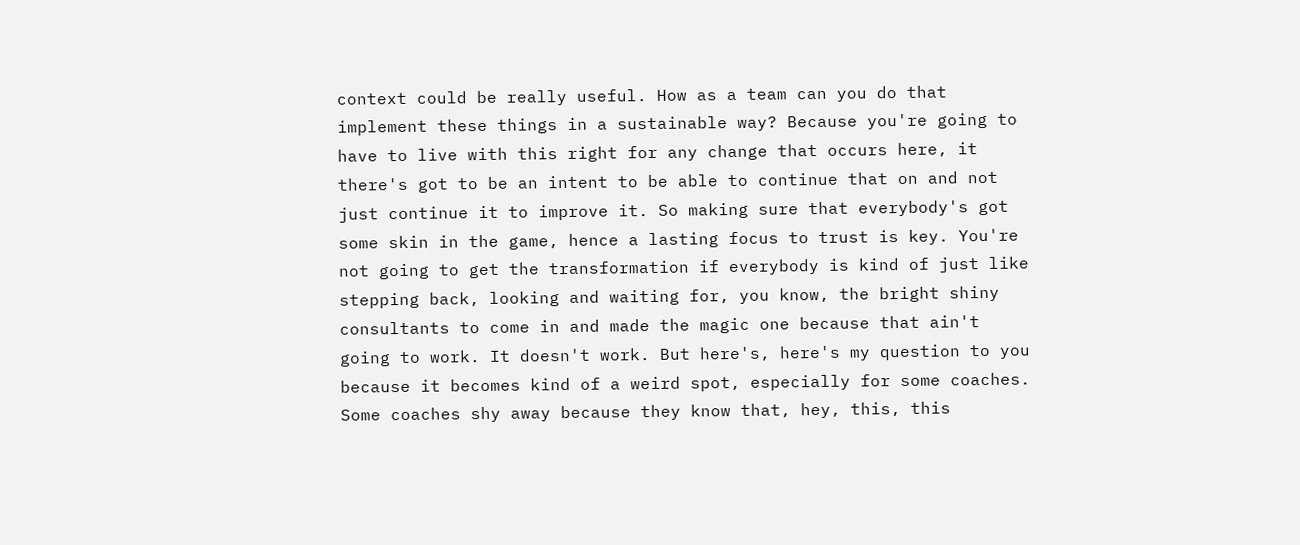context could be really useful. How as a team can you do that implement these things in a sustainable way? Because you're going to have to live with this right for any change that occurs here, it there's got to be an intent to be able to continue that on and not just continue it to improve it. So making sure that everybody's got some skin in the game, hence a lasting focus to trust is key. You're not going to get the transformation if everybody is kind of just like stepping back, looking and waiting for, you know, the bright shiny consultants to come in and made the magic one because that ain't going to work. It doesn't work. But here's, here's my question to you because it becomes kind of a weird spot, especially for some coaches. Some coaches shy away because they know that, hey, this, this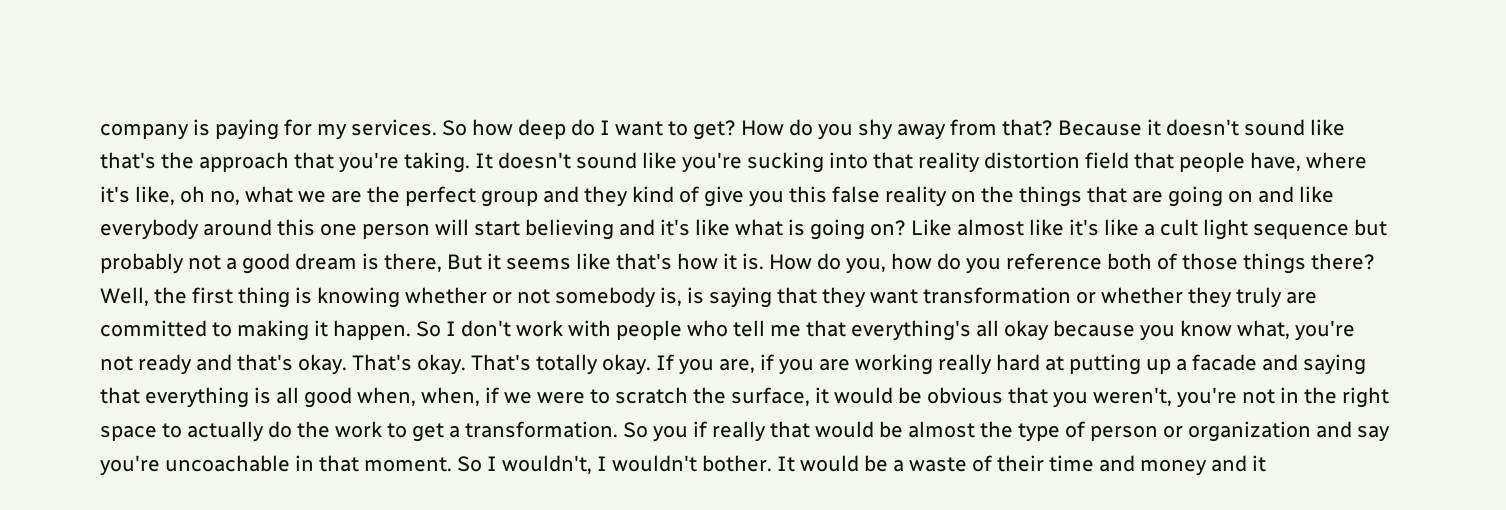company is paying for my services. So how deep do I want to get? How do you shy away from that? Because it doesn't sound like that's the approach that you're taking. It doesn't sound like you're sucking into that reality distortion field that people have, where it's like, oh no, what we are the perfect group and they kind of give you this false reality on the things that are going on and like everybody around this one person will start believing and it's like what is going on? Like almost like it's like a cult light sequence but probably not a good dream is there, But it seems like that's how it is. How do you, how do you reference both of those things there? Well, the first thing is knowing whether or not somebody is, is saying that they want transformation or whether they truly are committed to making it happen. So I don't work with people who tell me that everything's all okay because you know what, you're not ready and that's okay. That's okay. That's totally okay. If you are, if you are working really hard at putting up a facade and saying that everything is all good when, when, if we were to scratch the surface, it would be obvious that you weren't, you're not in the right space to actually do the work to get a transformation. So you if really that would be almost the type of person or organization and say you're uncoachable in that moment. So I wouldn't, I wouldn't bother. It would be a waste of their time and money and it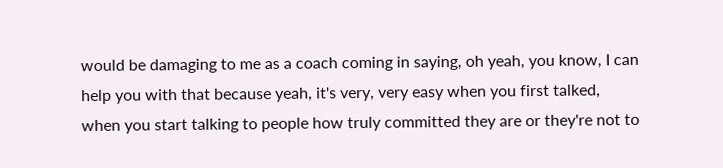would be damaging to me as a coach coming in saying, oh yeah, you know, I can help you with that because yeah, it's very, very easy when you first talked, when you start talking to people how truly committed they are or they're not to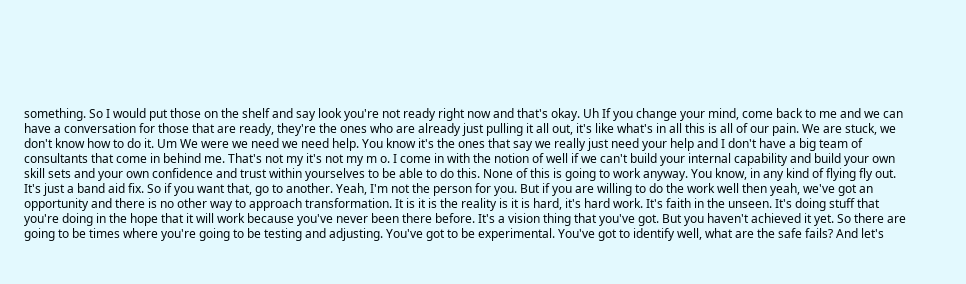something. So I would put those on the shelf and say look you're not ready right now and that's okay. Uh If you change your mind, come back to me and we can have a conversation for those that are ready, they're the ones who are already just pulling it all out, it's like what's in all this is all of our pain. We are stuck, we don't know how to do it. Um We were we need we need help. You know it's the ones that say we really just need your help and I don't have a big team of consultants that come in behind me. That's not my it's not my m o. I come in with the notion of well if we can't build your internal capability and build your own skill sets and your own confidence and trust within yourselves to be able to do this. None of this is going to work anyway. You know, in any kind of flying fly out. It's just a band aid fix. So if you want that, go to another. Yeah, I'm not the person for you. But if you are willing to do the work well then yeah, we've got an opportunity and there is no other way to approach transformation. It is it is the reality is it is hard, it's hard work. It's faith in the unseen. It's doing stuff that you're doing in the hope that it will work because you've never been there before. It's a vision thing that you've got. But you haven't achieved it yet. So there are going to be times where you're going to be testing and adjusting. You've got to be experimental. You've got to identify well, what are the safe fails? And let's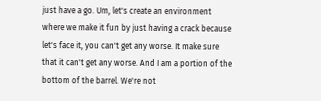just have a go. Um, let's create an environment where we make it fun by just having a crack because let's face it, you can't get any worse. It make sure that it can't get any worse. And I am a portion of the bottom of the barrel. We're not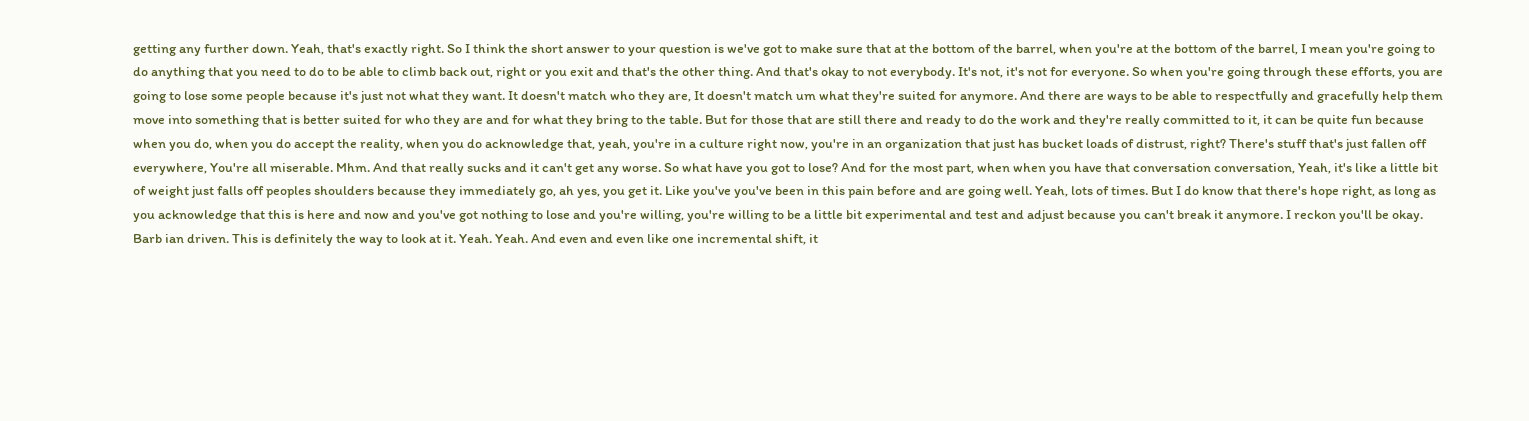getting any further down. Yeah, that's exactly right. So I think the short answer to your question is we've got to make sure that at the bottom of the barrel, when you're at the bottom of the barrel, I mean you're going to do anything that you need to do to be able to climb back out, right or you exit and that's the other thing. And that's okay to not everybody. It's not, it's not for everyone. So when you're going through these efforts, you are going to lose some people because it's just not what they want. It doesn't match who they are, It doesn't match um what they're suited for anymore. And there are ways to be able to respectfully and gracefully help them move into something that is better suited for who they are and for what they bring to the table. But for those that are still there and ready to do the work and they're really committed to it, it can be quite fun because when you do, when you do accept the reality, when you do acknowledge that, yeah, you're in a culture right now, you're in an organization that just has bucket loads of distrust, right? There's stuff that's just fallen off everywhere, You're all miserable. Mhm. And that really sucks and it can't get any worse. So what have you got to lose? And for the most part, when when you have that conversation conversation, Yeah, it's like a little bit of weight just falls off peoples shoulders because they immediately go, ah yes, you get it. Like you've you've been in this pain before and are going well. Yeah, lots of times. But I do know that there's hope right, as long as you acknowledge that this is here and now and you've got nothing to lose and you're willing, you're willing to be a little bit experimental and test and adjust because you can't break it anymore. I reckon you'll be okay. Barb ian driven. This is definitely the way to look at it. Yeah. Yeah. And even and even like one incremental shift, it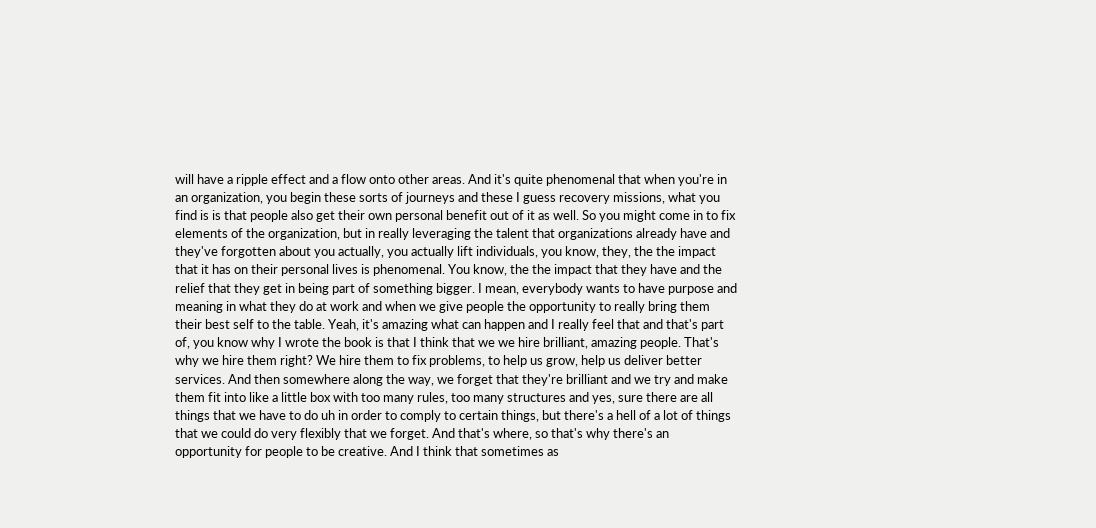will have a ripple effect and a flow onto other areas. And it's quite phenomenal that when you're in an organization, you begin these sorts of journeys and these I guess recovery missions, what you find is is that people also get their own personal benefit out of it as well. So you might come in to fix elements of the organization, but in really leveraging the talent that organizations already have and they've forgotten about you actually, you actually lift individuals, you know, they, the the impact that it has on their personal lives is phenomenal. You know, the the impact that they have and the relief that they get in being part of something bigger. I mean, everybody wants to have purpose and meaning in what they do at work and when we give people the opportunity to really bring them their best self to the table. Yeah, it's amazing what can happen and I really feel that and that's part of, you know why I wrote the book is that I think that we we hire brilliant, amazing people. That's why we hire them right? We hire them to fix problems, to help us grow, help us deliver better services. And then somewhere along the way, we forget that they're brilliant and we try and make them fit into like a little box with too many rules, too many structures and yes, sure there are all things that we have to do uh in order to comply to certain things, but there's a hell of a lot of things that we could do very flexibly that we forget. And that's where, so that's why there's an opportunity for people to be creative. And I think that sometimes as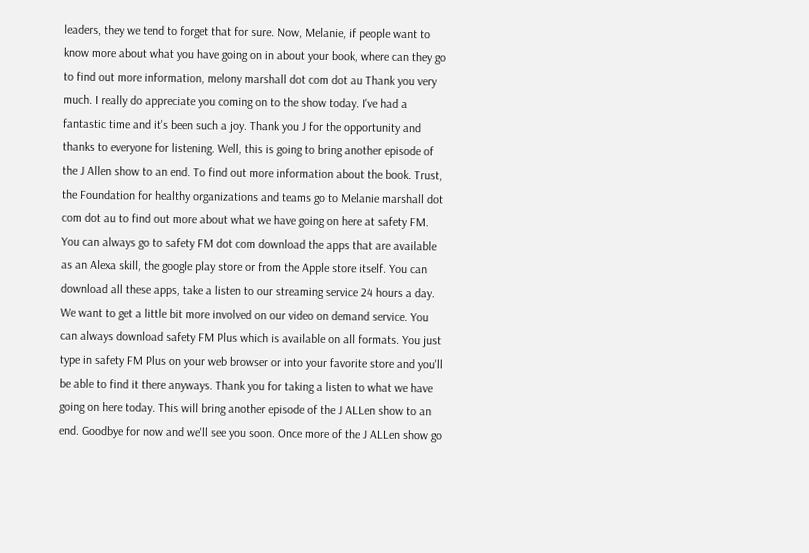leaders, they we tend to forget that for sure. Now, Melanie, if people want to know more about what you have going on in about your book, where can they go to find out more information, melony marshall dot com dot au Thank you very much. I really do appreciate you coming on to the show today. I've had a fantastic time and it's been such a joy. Thank you J for the opportunity and thanks to everyone for listening. Well, this is going to bring another episode of the J Allen show to an end. To find out more information about the book. Trust, the Foundation for healthy organizations and teams go to Melanie marshall dot com dot au to find out more about what we have going on here at safety FM. You can always go to safety FM dot com download the apps that are available as an Alexa skill, the google play store or from the Apple store itself. You can download all these apps, take a listen to our streaming service 24 hours a day. We want to get a little bit more involved on our video on demand service. You can always download safety FM Plus which is available on all formats. You just type in safety FM Plus on your web browser or into your favorite store and you'll be able to find it there anyways. Thank you for taking a listen to what we have going on here today. This will bring another episode of the J ALLen show to an end. Goodbye for now and we'll see you soon. Once more of the J ALLen show go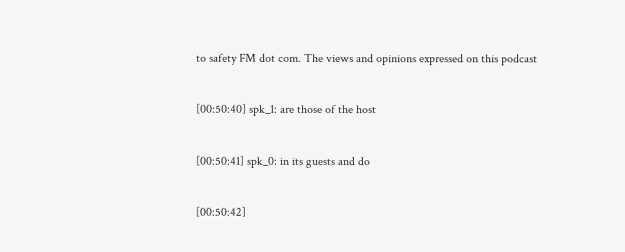to safety FM dot com. The views and opinions expressed on this podcast

[00:50:40] spk_1: are those of the host

[00:50:41] spk_0: in its guests and do

[00:50:42]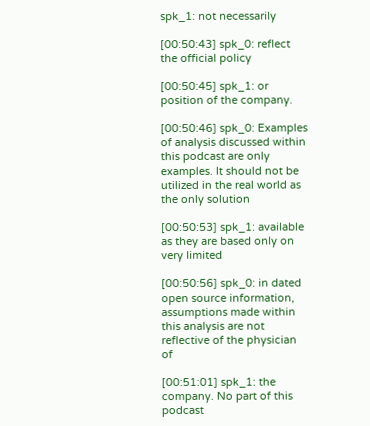spk_1: not necessarily

[00:50:43] spk_0: reflect the official policy

[00:50:45] spk_1: or position of the company.

[00:50:46] spk_0: Examples of analysis discussed within this podcast are only examples. It should not be utilized in the real world as the only solution

[00:50:53] spk_1: available as they are based only on very limited

[00:50:56] spk_0: in dated open source information, assumptions made within this analysis are not reflective of the physician of

[00:51:01] spk_1: the company. No part of this podcast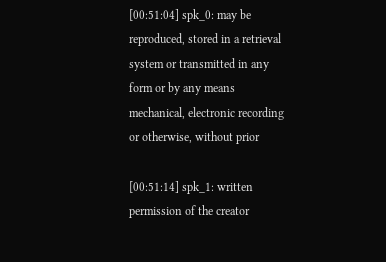[00:51:04] spk_0: may be reproduced, stored in a retrieval system or transmitted in any form or by any means mechanical, electronic recording or otherwise, without prior

[00:51:14] spk_1: written permission of the creator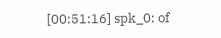[00:51:16] spk_0: of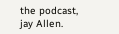the podcast, jay Allen.